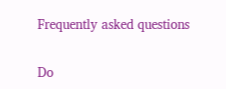Frequently asked questions

Do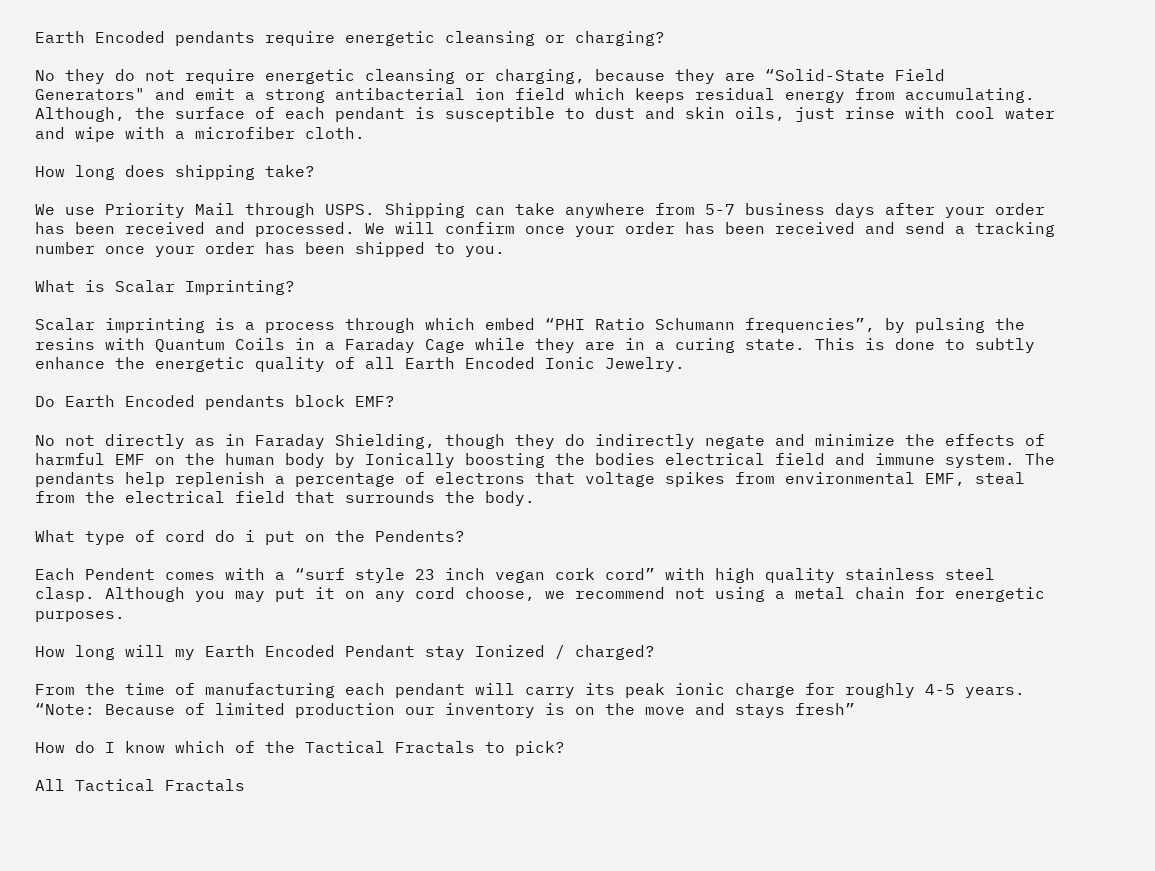Earth Encoded pendants require energetic cleansing or charging?

No they do not require energetic cleansing or charging, because they are “Solid-State Field Generators" and emit a strong antibacterial ion field which keeps residual energy from accumulating. Although, the surface of each pendant is susceptible to dust and skin oils, just rinse with cool water and wipe with a microfiber cloth.

How long does shipping take?

We use Priority Mail through USPS. Shipping can take anywhere from 5-7 business days after your order has been received and processed. We will confirm once your order has been received and send a tracking number once your order has been shipped to you.

What is Scalar Imprinting?

Scalar imprinting is a process through which embed “PHI Ratio Schumann frequencies”, by pulsing the resins with Quantum Coils in a Faraday Cage while they are in a curing state. This is done to subtly enhance the energetic quality of all Earth Encoded Ionic Jewelry.

Do Earth Encoded pendants block EMF?

No not directly as in Faraday Shielding, though they do indirectly negate and minimize the effects of harmful EMF on the human body by Ionically boosting the bodies electrical field and immune system. The pendants help replenish a percentage of electrons that voltage spikes from environmental EMF, steal from the electrical field that surrounds the body.

What type of cord do i put on the Pendents?

Each Pendent comes with a “surf style 23 inch vegan cork cord” with high quality stainless steel clasp. Although you may put it on any cord choose, we recommend not using a metal chain for energetic purposes.

How long will my Earth Encoded Pendant stay Ionized / charged?

From the time of manufacturing each pendant will carry its peak ionic charge for roughly 4-5 years. “Note: Because of limited production our inventory is on the move and stays fresh”

How do I know which of the Tactical Fractals to pick?

All Tactical Fractals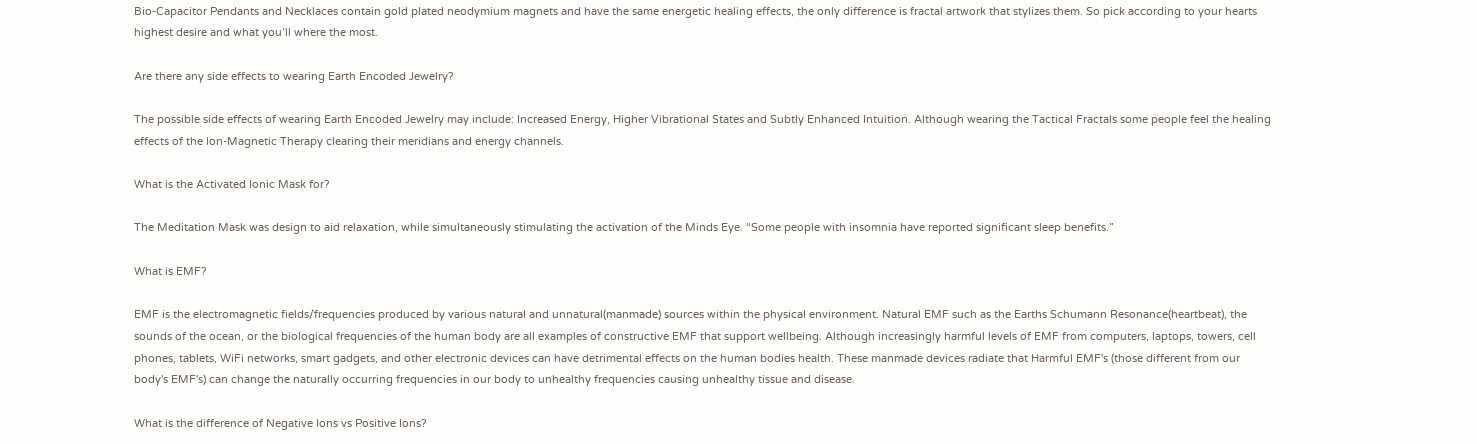Bio-Capacitor Pendants and Necklaces contain gold plated neodymium magnets and have the same energetic healing effects, the only difference is fractal artwork that stylizes them. So pick according to your hearts highest desire and what you’ll where the most.

Are there any side effects to wearing Earth Encoded Jewelry?

The possible side effects of wearing Earth Encoded Jewelry may include: Increased Energy, Higher Vibrational States and Subtly Enhanced Intuition. Although wearing the Tactical Fractals some people feel the healing effects of the Ion-Magnetic Therapy clearing their meridians and energy channels.

What is the Activated Ionic Mask for?

The Meditation Mask was design to aid relaxation, while simultaneously stimulating the activation of the Minds Eye. “Some people with insomnia have reported significant sleep benefits.”

What is EMF?

EMF is the electromagnetic fields/frequencies produced by various natural and unnatural(manmade) sources within the physical environment. Natural EMF such as the Earths Schumann Resonance(heartbeat), the sounds of the ocean, or the biological frequencies of the human body are all examples of constructive EMF that support wellbeing. Although increasingly harmful levels of EMF from computers, laptops, towers, cell phones, tablets, WiFi networks, smart gadgets, and other electronic devices can have detrimental effects on the human bodies health. These manmade devices radiate that Harmful EMF's (those different from our body's EMF's) can change the naturally occurring frequencies in our body to unhealthy frequencies causing unhealthy tissue and disease.

What is the difference of Negative Ions vs Positive Ions?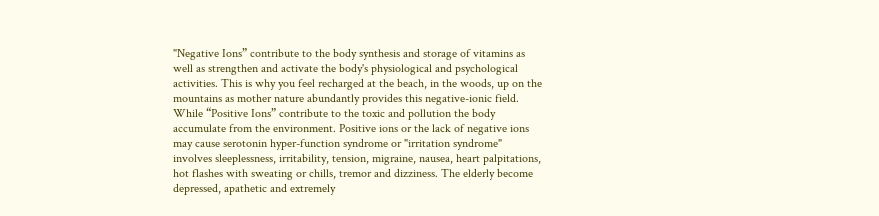"Negative Ions” contribute to the body synthesis and storage of vitamins as well as strengthen and activate the body's physiological and psychological activities. This is why you feel recharged at the beach, in the woods, up on the mountains as mother nature abundantly provides this negative-ionic field. While “Positive Ions” contribute to the toxic and pollution the body accumulate from the environment. Positive ions or the lack of negative ions may cause serotonin hyper-function syndrome or "irritation syndrome" involves sleeplessness, irritability, tension, migraine, nausea, heart palpitations, hot flashes with sweating or chills, tremor and dizziness. The elderly become depressed, apathetic and extremely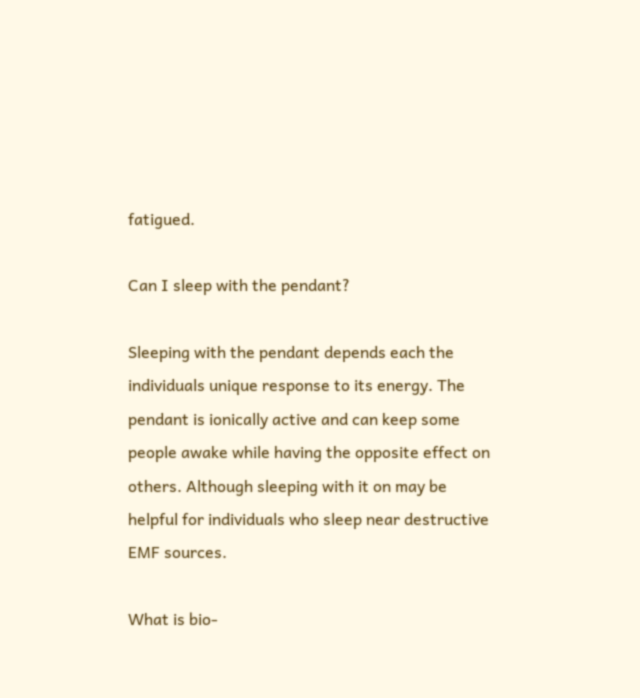fatigued.

Can I sleep with the pendant?

Sleeping with the pendant depends each the individuals unique response to its energy. The pendant is ionically active and can keep some people awake while having the opposite effect on others. Although sleeping with it on may be helpful for individuals who sleep near destructive EMF sources.

What is bio-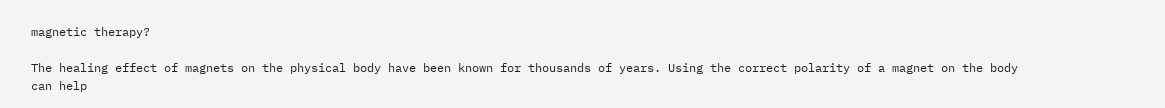magnetic therapy?

The healing effect of magnets on the physical body have been known for thousands of years. Using the correct polarity of a magnet on the body can help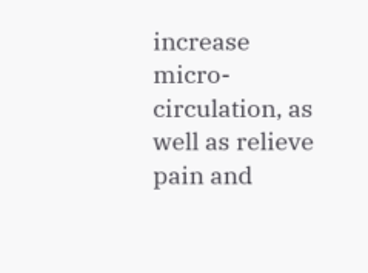increase micro-circulation, as well as relieve pain and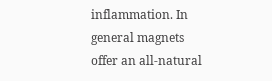inflammation. In general magnets offer an all-natural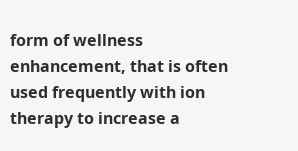form of wellness enhancement, that is often used frequently with ion therapy to increase a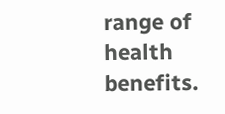range of health benefits.